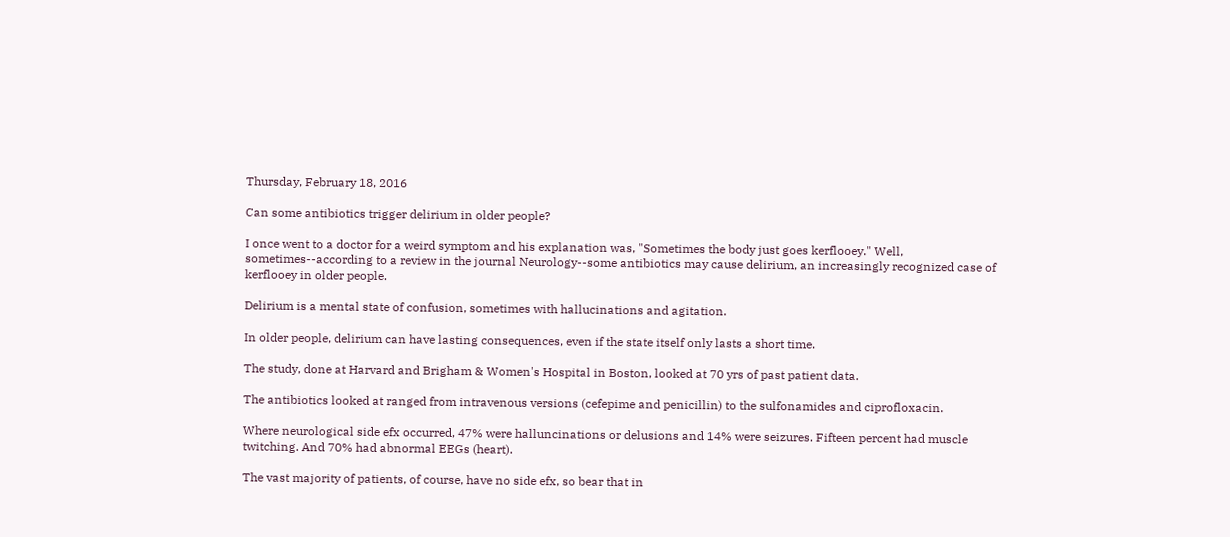Thursday, February 18, 2016

Can some antibiotics trigger delirium in older people?

I once went to a doctor for a weird symptom and his explanation was, "Sometimes the body just goes kerflooey." Well, sometimes--according to a review in the journal Neurology--some antibiotics may cause delirium, an increasingly recognized case of kerflooey in older people.

Delirium is a mental state of confusion, sometimes with hallucinations and agitation.

In older people, delirium can have lasting consequences, even if the state itself only lasts a short time.

The study, done at Harvard and Brigham & Women's Hospital in Boston, looked at 70 yrs of past patient data.

The antibiotics looked at ranged from intravenous versions (cefepime and penicillin) to the sulfonamides and ciprofloxacin.

Where neurological side efx occurred, 47% were halluncinations or delusions and 14% were seizures. Fifteen percent had muscle twitching. And 70% had abnormal EEGs (heart).

The vast majority of patients, of course, have no side efx, so bear that in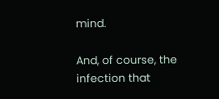mind.

And, of course, the infection that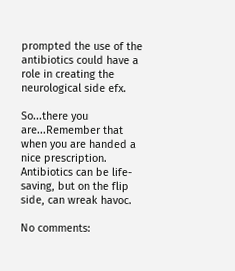prompted the use of the antibiotics could have a role in creating the neurological side efx.

So...there you are...Remember that when you are handed a nice prescription. Antibiotics can be life-saving, but on the flip side, can wreak havoc.

No comments: